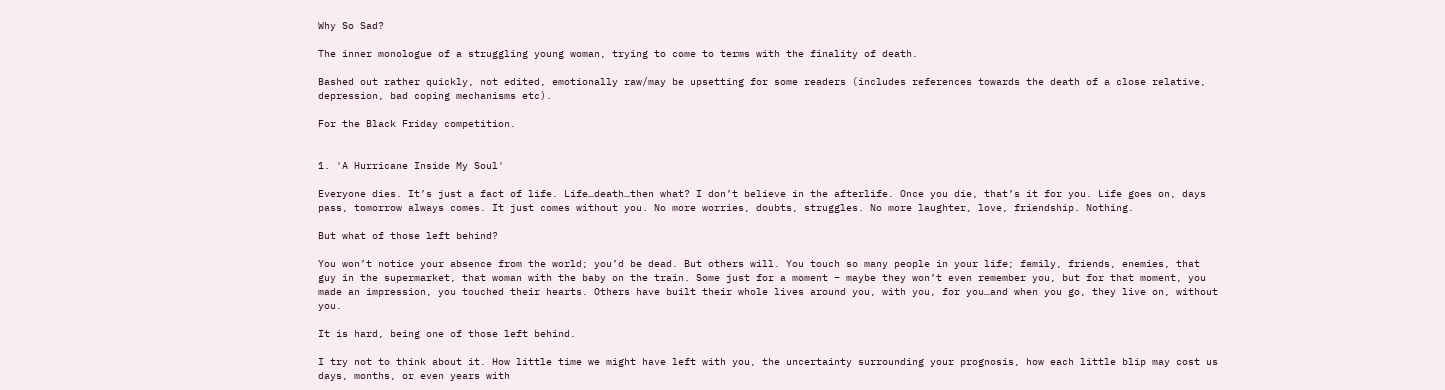Why So Sad?

The inner monologue of a struggling young woman, trying to come to terms with the finality of death.

Bashed out rather quickly, not edited, emotionally raw/may be upsetting for some readers (includes references towards the death of a close relative, depression, bad coping mechanisms etc).

For the Black Friday competition.


1. 'A Hurricane Inside My Soul'

Everyone dies. It’s just a fact of life. Life…death…then what? I don’t believe in the afterlife. Once you die, that’s it for you. Life goes on, days pass, tomorrow always comes. It just comes without you. No more worries, doubts, struggles. No more laughter, love, friendship. Nothing.

But what of those left behind?

You won’t notice your absence from the world; you’d be dead. But others will. You touch so many people in your life; family, friends, enemies, that guy in the supermarket, that woman with the baby on the train. Some just for a moment – maybe they won’t even remember you, but for that moment, you made an impression, you touched their hearts. Others have built their whole lives around you, with you, for you…and when you go, they live on, without you.

It is hard, being one of those left behind.

I try not to think about it. How little time we might have left with you, the uncertainty surrounding your prognosis, how each little blip may cost us days, months, or even years with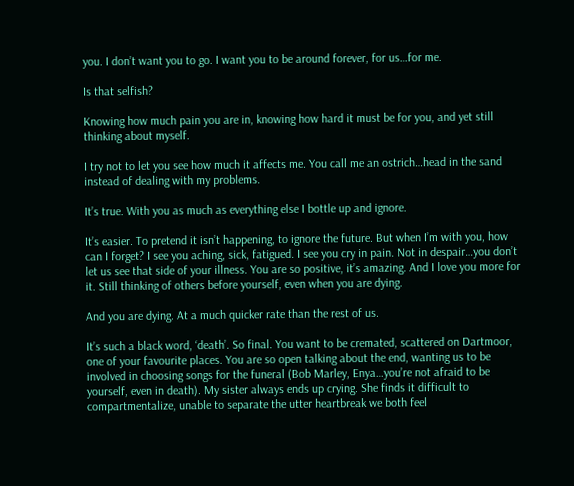you. I don’t want you to go. I want you to be around forever, for us…for me.

Is that selfish?

Knowing how much pain you are in, knowing how hard it must be for you, and yet still thinking about myself.

I try not to let you see how much it affects me. You call me an ostrich…head in the sand instead of dealing with my problems.

It’s true. With you as much as everything else I bottle up and ignore.

It’s easier. To pretend it isn’t happening, to ignore the future. But when I’m with you, how can I forget? I see you aching, sick, fatigued. I see you cry in pain. Not in despair…you don’t let us see that side of your illness. You are so positive, it’s amazing. And I love you more for it. Still thinking of others before yourself, even when you are dying.

And you are dying. At a much quicker rate than the rest of us.

It’s such a black word, ‘death’. So final. You want to be cremated, scattered on Dartmoor, one of your favourite places. You are so open talking about the end, wanting us to be involved in choosing songs for the funeral (Bob Marley, Enya…you’re not afraid to be yourself, even in death). My sister always ends up crying. She finds it difficult to compartmentalize, unable to separate the utter heartbreak we both feel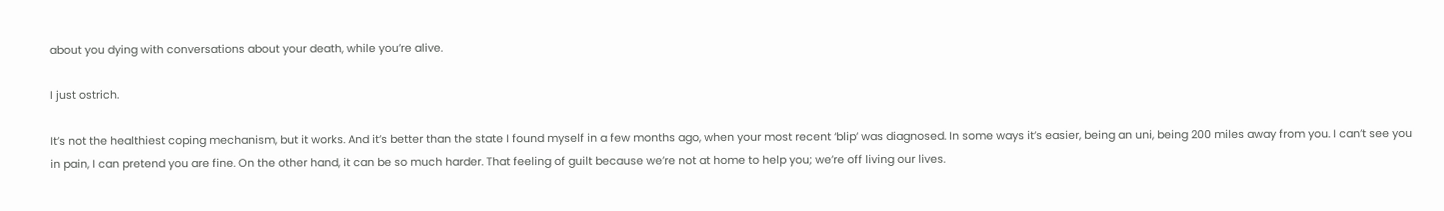about you dying with conversations about your death, while you’re alive.

I just ostrich.

It’s not the healthiest coping mechanism, but it works. And it’s better than the state I found myself in a few months ago, when your most recent ‘blip’ was diagnosed. In some ways it’s easier, being an uni, being 200 miles away from you. I can’t see you in pain, I can pretend you are fine. On the other hand, it can be so much harder. That feeling of guilt because we’re not at home to help you; we’re off living our lives.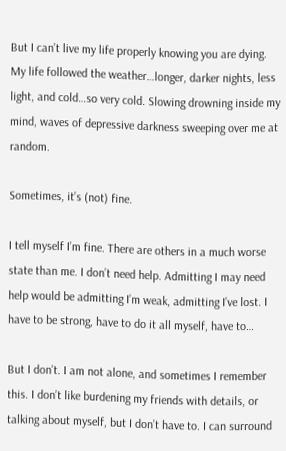But I can’t live my life properly knowing you are dying. My life followed the weather…longer, darker nights, less light, and cold…so very cold. Slowing drowning inside my mind, waves of depressive darkness sweeping over me at random.

Sometimes, it’s (not) fine.

I tell myself I’m fine. There are others in a much worse state than me. I don’t need help. Admitting I may need help would be admitting I’m weak, admitting I’ve lost. I have to be strong, have to do it all myself, have to…

But I don’t. I am not alone, and sometimes I remember this. I don’t like burdening my friends with details, or talking about myself, but I don’t have to. I can surround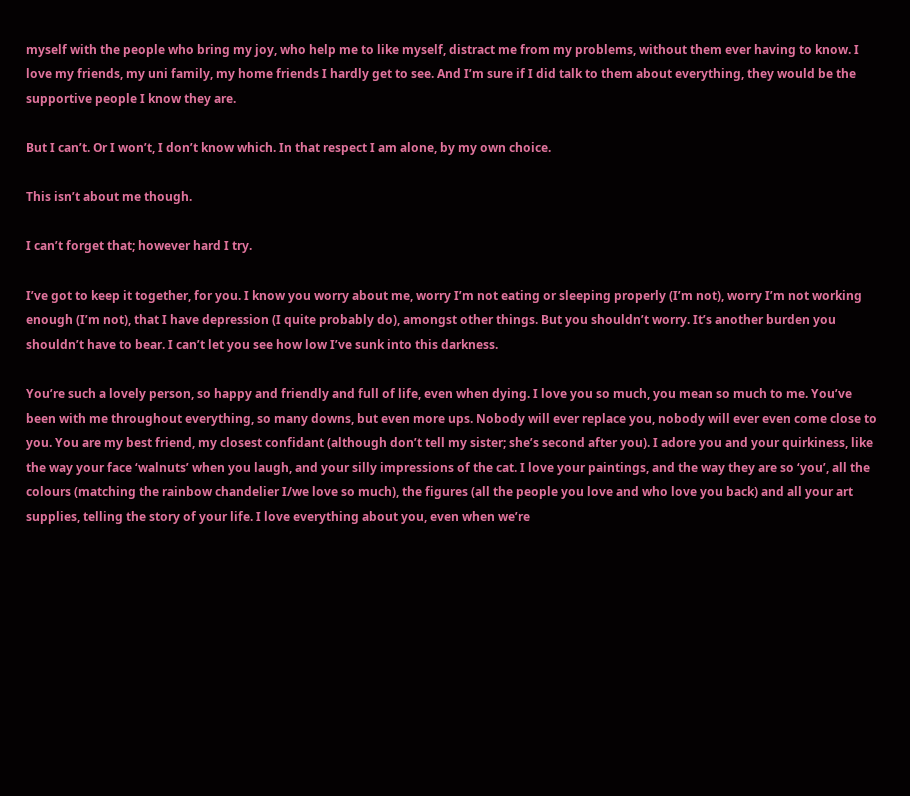myself with the people who bring my joy, who help me to like myself, distract me from my problems, without them ever having to know. I love my friends, my uni family, my home friends I hardly get to see. And I’m sure if I did talk to them about everything, they would be the supportive people I know they are.

But I can’t. Or I won’t, I don’t know which. In that respect I am alone, by my own choice.

This isn’t about me though.

I can’t forget that; however hard I try.

I’ve got to keep it together, for you. I know you worry about me, worry I’m not eating or sleeping properly (I’m not), worry I’m not working enough (I’m not), that I have depression (I quite probably do), amongst other things. But you shouldn’t worry. It’s another burden you shouldn’t have to bear. I can’t let you see how low I’ve sunk into this darkness.

You’re such a lovely person, so happy and friendly and full of life, even when dying. I love you so much, you mean so much to me. You’ve been with me throughout everything, so many downs, but even more ups. Nobody will ever replace you, nobody will ever even come close to you. You are my best friend, my closest confidant (although don’t tell my sister; she’s second after you). I adore you and your quirkiness, like the way your face ‘walnuts’ when you laugh, and your silly impressions of the cat. I love your paintings, and the way they are so ‘you’, all the colours (matching the rainbow chandelier I/we love so much), the figures (all the people you love and who love you back) and all your art supplies, telling the story of your life. I love everything about you, even when we’re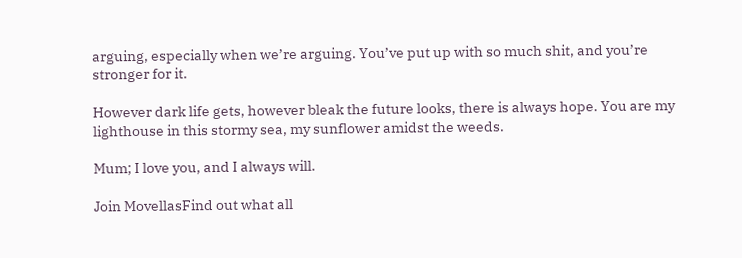arguing, especially when we’re arguing. You’ve put up with so much shit, and you’re stronger for it.

However dark life gets, however bleak the future looks, there is always hope. You are my lighthouse in this stormy sea, my sunflower amidst the weeds.

Mum; I love you, and I always will.

Join MovellasFind out what all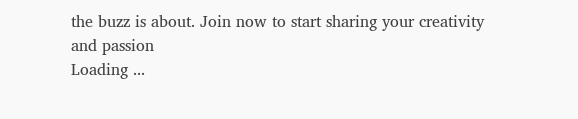the buzz is about. Join now to start sharing your creativity and passion
Loading ...